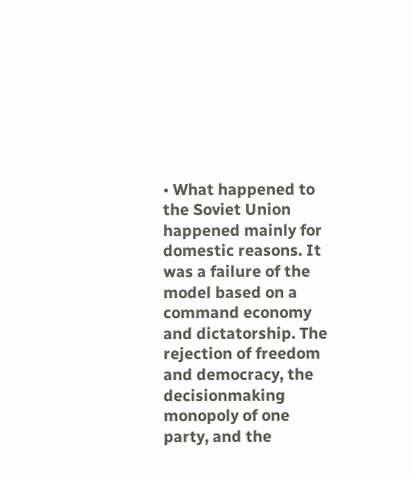• What happened to the Soviet Union happened mainly for domestic reasons. It was a failure of the model based on a command economy and dictatorship. The rejection of freedom and democracy, the decisionmaking monopoly of one party, and the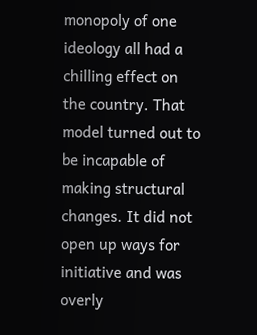monopoly of one ideology all had a chilling effect on the country. That model turned out to be incapable of making structural changes. It did not open up ways for initiative and was overly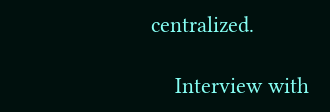centralized.

    Interview with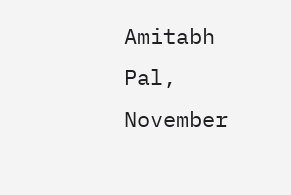Amitabh Pal, November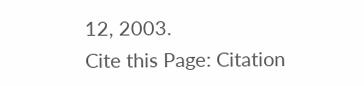12, 2003.
Cite this Page: Citation